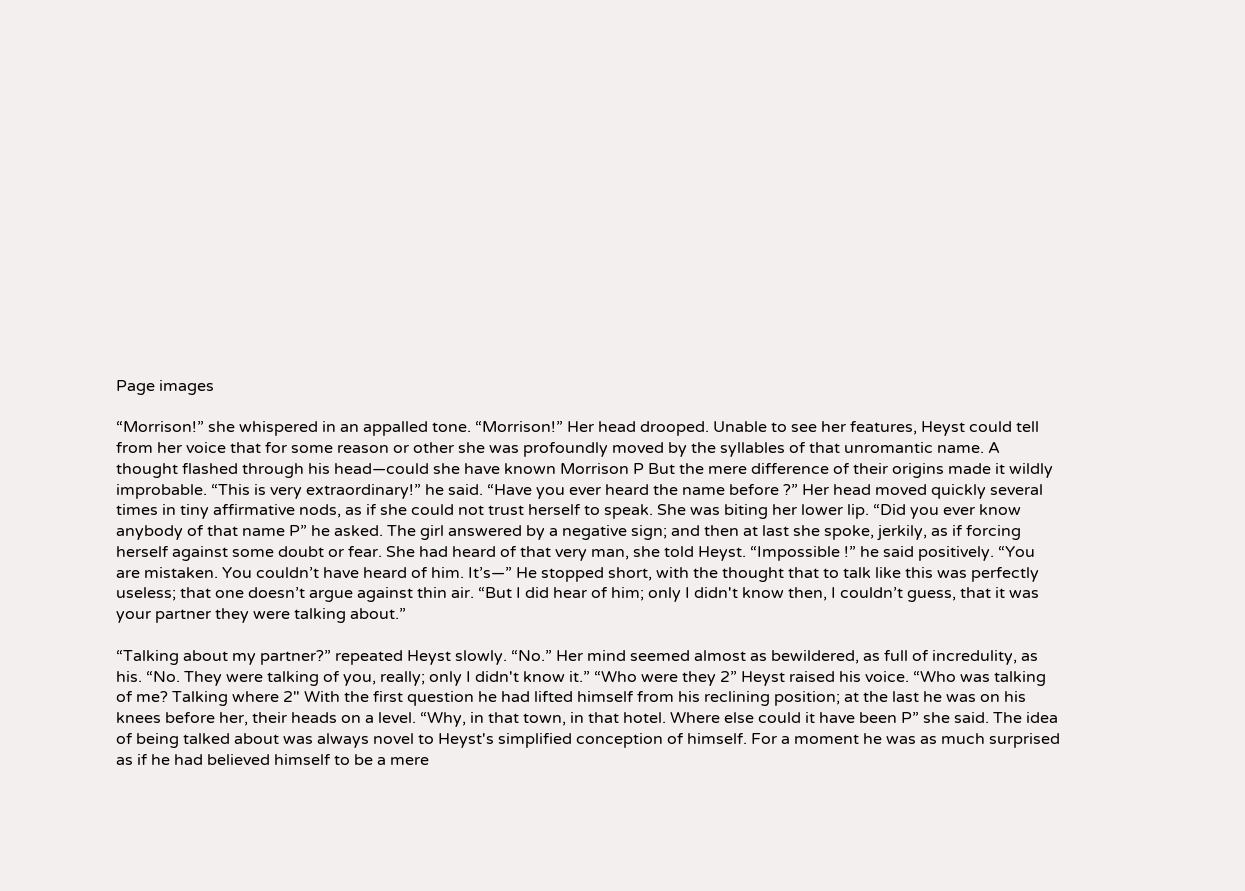Page images

“Morrison!” she whispered in an appalled tone. “Morrison!” Her head drooped. Unable to see her features, Heyst could tell from her voice that for some reason or other she was profoundly moved by the syllables of that unromantic name. A thought flashed through his head—could she have known Morrison P But the mere difference of their origins made it wildly improbable. “This is very extraordinary!” he said. “Have you ever heard the name before ?” Her head moved quickly several times in tiny affirmative nods, as if she could not trust herself to speak. She was biting her lower lip. “Did you ever know anybody of that name P” he asked. The girl answered by a negative sign; and then at last she spoke, jerkily, as if forcing herself against some doubt or fear. She had heard of that very man, she told Heyst. “Impossible !” he said positively. “You are mistaken. You couldn’t have heard of him. It’s—” He stopped short, with the thought that to talk like this was perfectly useless; that one doesn’t argue against thin air. “But I did hear of him; only I didn't know then, I couldn’t guess, that it was your partner they were talking about.”

“Talking about my partner?” repeated Heyst slowly. “No.” Her mind seemed almost as bewildered, as full of incredulity, as his. “No. They were talking of you, really; only I didn't know it.” “Who were they 2” Heyst raised his voice. “Who was talking of me? Talking where 2" With the first question he had lifted himself from his reclining position; at the last he was on his knees before her, their heads on a level. “Why, in that town, in that hotel. Where else could it have been P” she said. The idea of being talked about was always novel to Heyst's simplified conception of himself. For a moment he was as much surprised as if he had believed himself to be a mere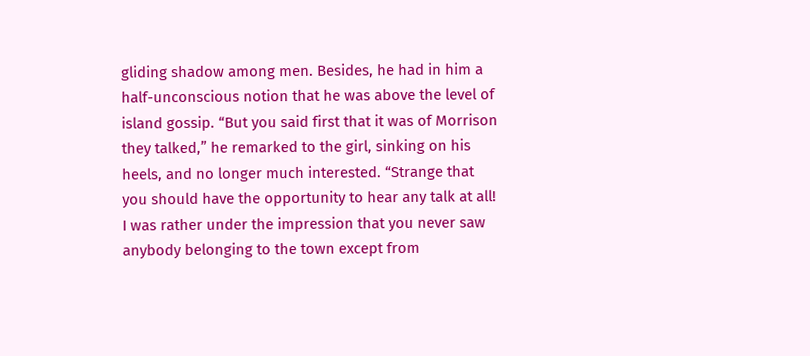gliding shadow among men. Besides, he had in him a half-unconscious notion that he was above the level of island gossip. “But you said first that it was of Morrison they talked,” he remarked to the girl, sinking on his heels, and no longer much interested. “Strange that you should have the opportunity to hear any talk at all! I was rather under the impression that you never saw anybody belonging to the town except from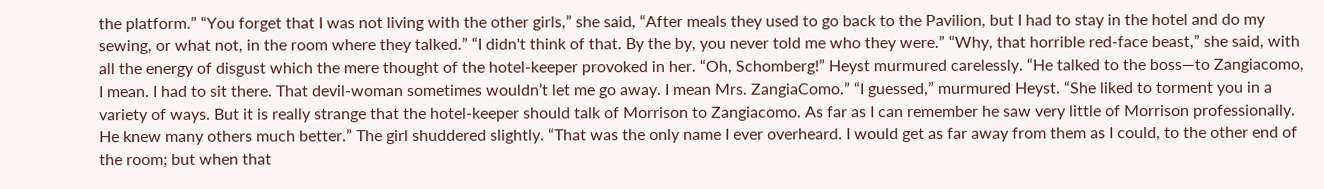the platform.” “You forget that I was not living with the other girls,” she said, “After meals they used to go back to the Pavilion, but I had to stay in the hotel and do my sewing, or what not, in the room where they talked.” “I didn't think of that. By the by, you never told me who they were.” “Why, that horrible red-face beast,” she said, with all the energy of disgust which the mere thought of the hotel-keeper provoked in her. “Oh, Schomberg!” Heyst murmured carelessly. “He talked to the boss—to Zangiacomo, I mean. I had to sit there. That devil-woman sometimes wouldn’t let me go away. I mean Mrs. ZangiaComo.” “I guessed,” murmured Heyst. “She liked to torment you in a variety of ways. But it is really strange that the hotel-keeper should talk of Morrison to Zangiacomo. As far as I can remember he saw very little of Morrison professionally. He knew many others much better.” The girl shuddered slightly. “That was the only name I ever overheard. I would get as far away from them as I could, to the other end of the room; but when that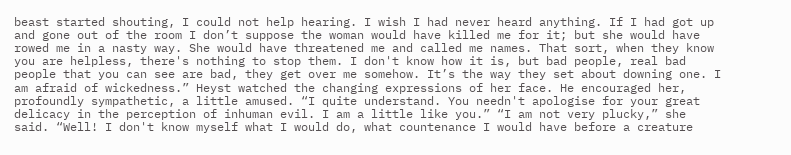beast started shouting, I could not help hearing. I wish I had never heard anything. If I had got up and gone out of the room I don’t suppose the woman would have killed me for it; but she would have rowed me in a nasty way. She would have threatened me and called me names. That sort, when they know you are helpless, there's nothing to stop them. I don't know how it is, but bad people, real bad people that you can see are bad, they get over me somehow. It’s the way they set about downing one. I am afraid of wickedness.” Heyst watched the changing expressions of her face. He encouraged her, profoundly sympathetic, a little amused. “I quite understand. You needn't apologise for your great delicacy in the perception of inhuman evil. I am a little like you.” “I am not very plucky,” she said. “Well! I don't know myself what I would do, what countenance I would have before a creature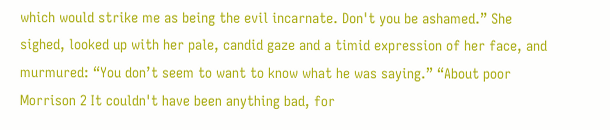which would strike me as being the evil incarnate. Don't you be ashamed.” She sighed, looked up with her pale, candid gaze and a timid expression of her face, and murmured: “You don’t seem to want to know what he was saying.” “About poor Morrison 2 It couldn't have been anything bad, for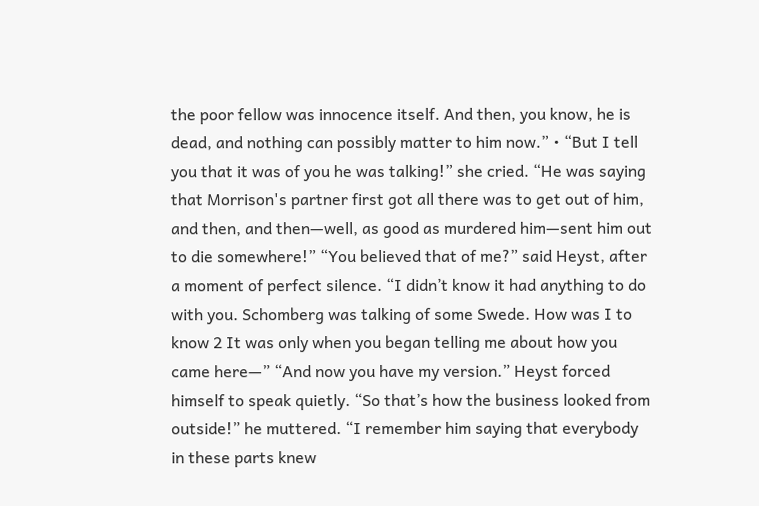the poor fellow was innocence itself. And then, you know, he is dead, and nothing can possibly matter to him now.” • “But I tell you that it was of you he was talking!” she cried. “He was saying that Morrison's partner first got all there was to get out of him, and then, and then—well, as good as murdered him—sent him out to die somewhere!” “You believed that of me?” said Heyst, after a moment of perfect silence. “I didn’t know it had anything to do with you. Schomberg was talking of some Swede. How was I to know 2 It was only when you began telling me about how you came here—” “And now you have my version.” Heyst forced himself to speak quietly. “So that’s how the business looked from outside!” he muttered. “I remember him saying that everybody in these parts knew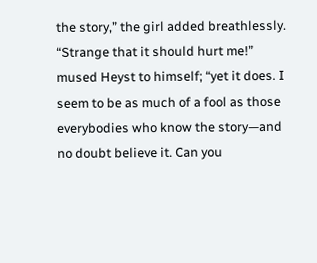the story,” the girl added breathlessly. “Strange that it should hurt me!” mused Heyst to himself; “yet it does. I seem to be as much of a fool as those everybodies who know the story—and no doubt believe it. Can you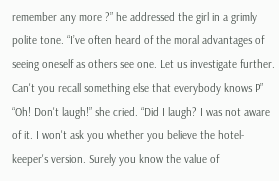remember any more ?” he addressed the girl in a grimly polite tone. “I’ve often heard of the moral advantages of seeing oneself as others see one. Let us investigate further. Can't you recall something else that everybody knows P” “Oh! Don't laugh!” she cried. “Did I laugh? I was not aware of it. I won't ask you whether you believe the hotel-keeper's version. Surely you know the value of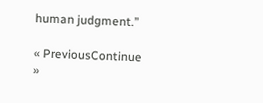human judgment.”

« PreviousContinue »